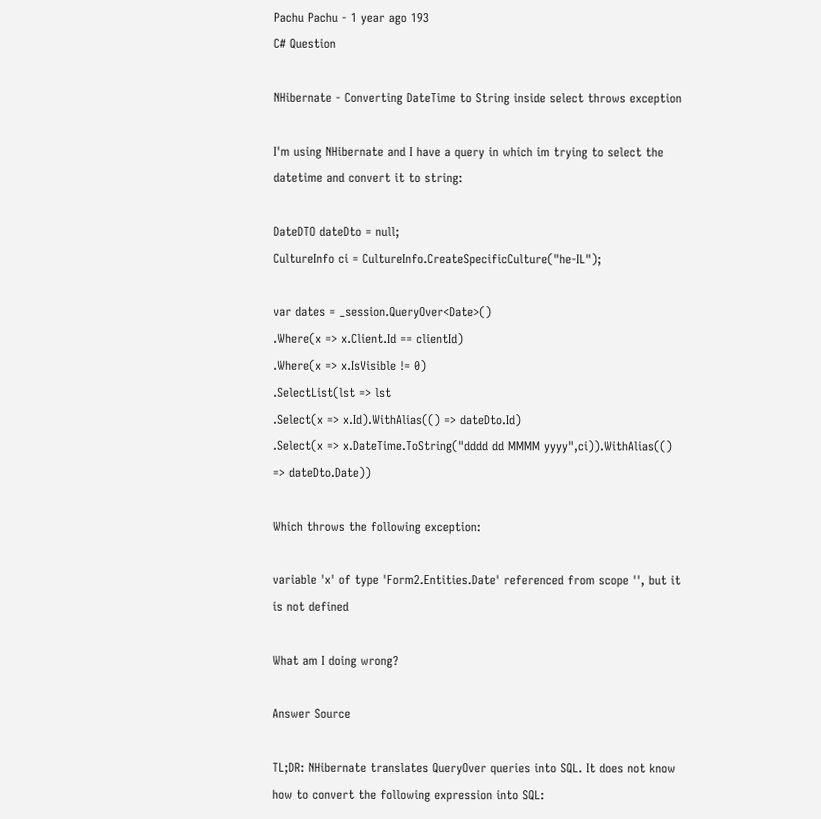Pachu Pachu - 1 year ago 193
C# Question

NHibernate - Converting DateTime to String inside select throws exception

I'm using NHibernate and I have a query in which im trying to select the datetime and convert it to string:

DateDTO dateDto = null;
CultureInfo ci = CultureInfo.CreateSpecificCulture("he-IL");

var dates = _session.QueryOver<Date>()
.Where(x => x.Client.Id == clientId)
.Where(x => x.IsVisible != 0)
.SelectList(lst => lst
.Select(x => x.Id).WithAlias(() => dateDto.Id)
.Select(x => x.DateTime.ToString("dddd dd MMMM yyyy",ci)).WithAlias(() => dateDto.Date))

Which throws the following exception:

variable 'x' of type 'Form2.Entities.Date' referenced from scope '', but it is not defined

What am I doing wrong?

Answer Source

TL;DR: NHibernate translates QueryOver queries into SQL. It does not know how to convert the following expression into SQL: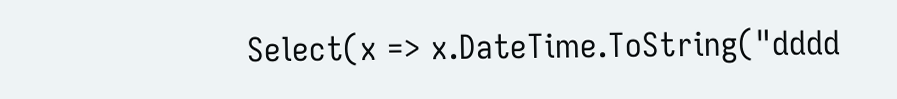Select(x => x.DateTime.ToString("dddd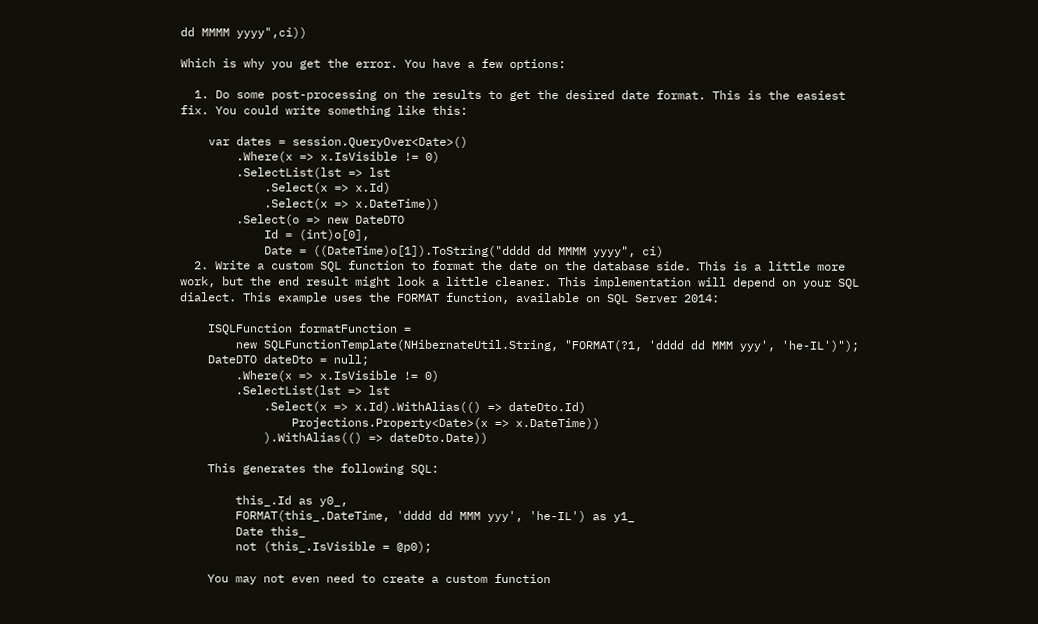dd MMMM yyyy",ci))

Which is why you get the error. You have a few options:

  1. Do some post-processing on the results to get the desired date format. This is the easiest fix. You could write something like this:

    var dates = session.QueryOver<Date>()
        .Where(x => x.IsVisible != 0)
        .SelectList(lst => lst
            .Select(x => x.Id)
            .Select(x => x.DateTime))
        .Select(o => new DateDTO
            Id = (int)o[0],
            Date = ((DateTime)o[1]).ToString("dddd dd MMMM yyyy", ci)
  2. Write a custom SQL function to format the date on the database side. This is a little more work, but the end result might look a little cleaner. This implementation will depend on your SQL dialect. This example uses the FORMAT function, available on SQL Server 2014:

    ISQLFunction formatFunction =
        new SQLFunctionTemplate(NHibernateUtil.String, "FORMAT(?1, 'dddd dd MMM yyy', 'he-IL')");
    DateDTO dateDto = null;
        .Where(x => x.IsVisible != 0)
        .SelectList(lst => lst
            .Select(x => x.Id).WithAlias(() => dateDto.Id)
                Projections.Property<Date>(x => x.DateTime))
            ).WithAlias(() => dateDto.Date))

    This generates the following SQL:

        this_.Id as y0_,
        FORMAT(this_.DateTime, 'dddd dd MMM yyy', 'he-IL') as y1_
        Date this_
        not (this_.IsVisible = @p0);

    You may not even need to create a custom function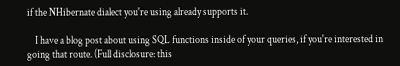if the NHibernate dialect you're using already supports it.

    I have a blog post about using SQL functions inside of your queries, if you're interested in going that route. (Full disclosure: this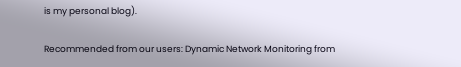is my personal blog).

Recommended from our users: Dynamic Network Monitoring from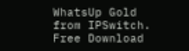WhatsUp Gold from IPSwitch. Free Download